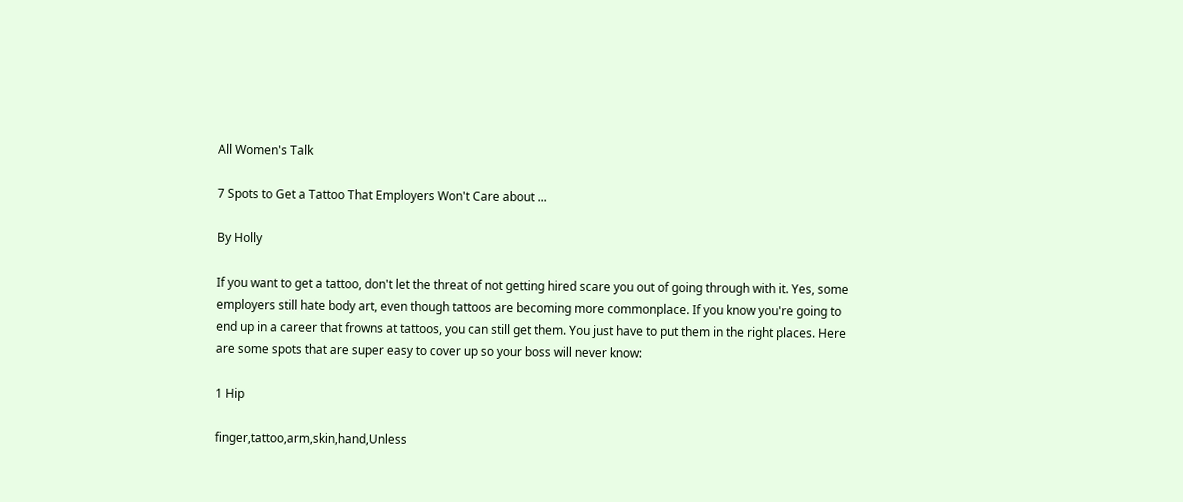All Women's Talk

7 Spots to Get a Tattoo That Employers Won't Care about ...

By Holly

If you want to get a tattoo, don't let the threat of not getting hired scare you out of going through with it. Yes, some employers still hate body art, even though tattoos are becoming more commonplace. If you know you're going to end up in a career that frowns at tattoos, you can still get them. You just have to put them in the right places. Here are some spots that are super easy to cover up so your boss will never know:

1 Hip

finger,tattoo,arm,skin,hand,Unless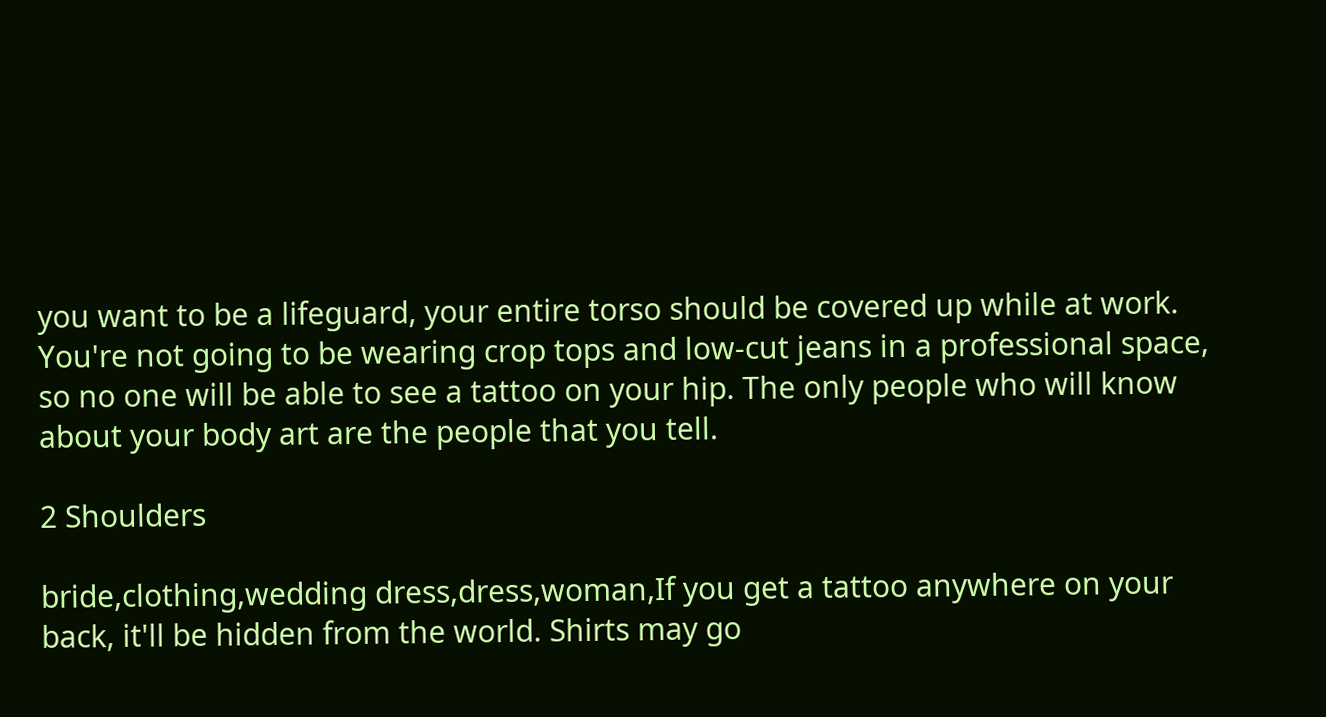you want to be a lifeguard, your entire torso should be covered up while at work. You're not going to be wearing crop tops and low-cut jeans in a professional space, so no one will be able to see a tattoo on your hip. The only people who will know about your body art are the people that you tell.

2 Shoulders

bride,clothing,wedding dress,dress,woman,If you get a tattoo anywhere on your back, it'll be hidden from the world. Shirts may go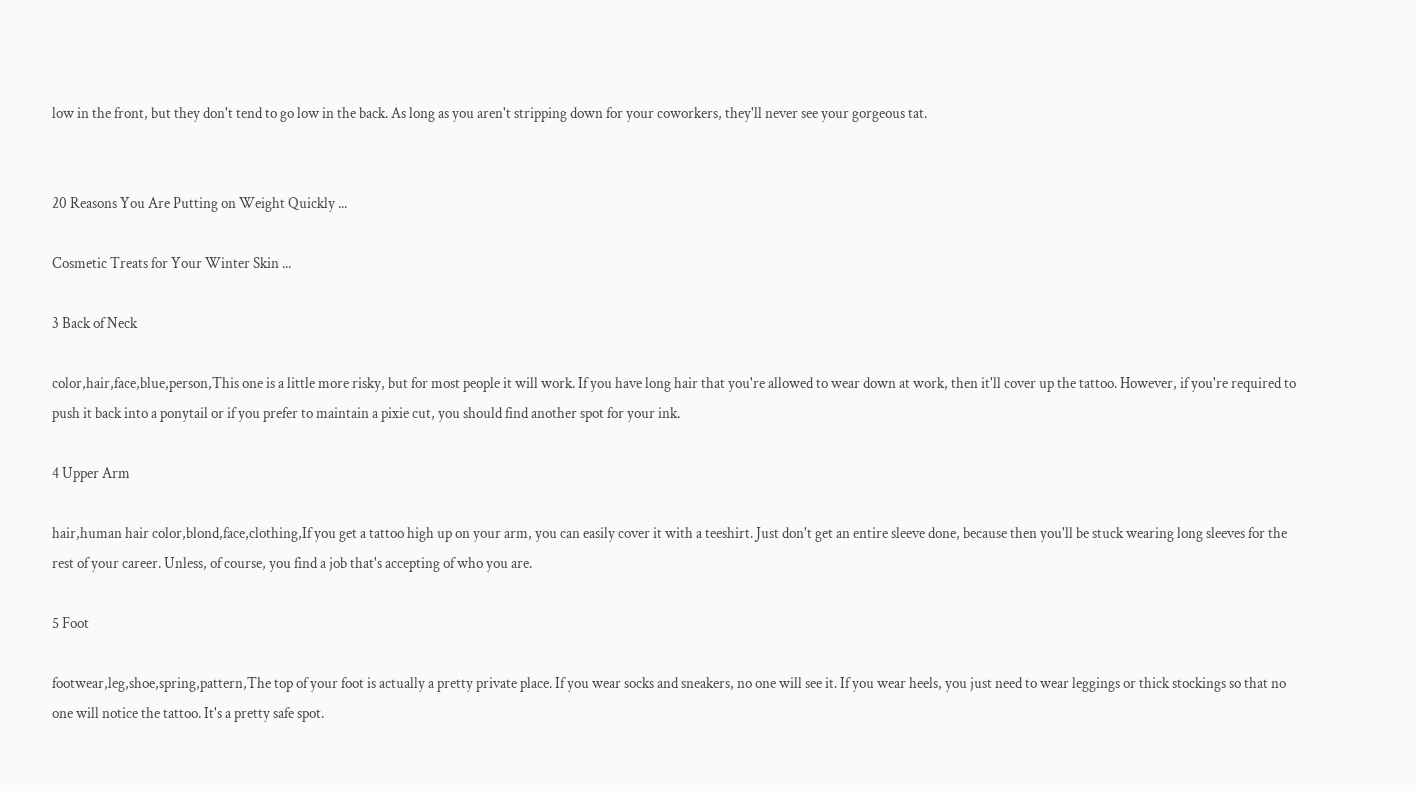low in the front, but they don't tend to go low in the back. As long as you aren't stripping down for your coworkers, they'll never see your gorgeous tat.


20 Reasons You Are Putting on Weight Quickly ...

Cosmetic Treats for Your Winter Skin ...

3 Back of Neck

color,hair,face,blue,person,This one is a little more risky, but for most people it will work. If you have long hair that you're allowed to wear down at work, then it'll cover up the tattoo. However, if you're required to push it back into a ponytail or if you prefer to maintain a pixie cut, you should find another spot for your ink.

4 Upper Arm

hair,human hair color,blond,face,clothing,If you get a tattoo high up on your arm, you can easily cover it with a teeshirt. Just don't get an entire sleeve done, because then you'll be stuck wearing long sleeves for the rest of your career. Unless, of course, you find a job that's accepting of who you are.

5 Foot

footwear,leg,shoe,spring,pattern,The top of your foot is actually a pretty private place. If you wear socks and sneakers, no one will see it. If you wear heels, you just need to wear leggings or thick stockings so that no one will notice the tattoo. It's a pretty safe spot.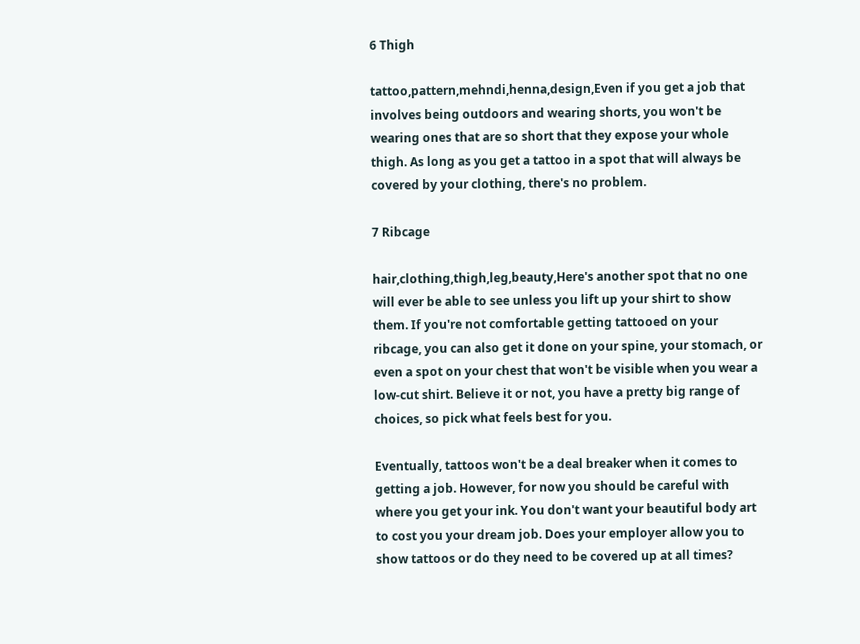6 Thigh

tattoo,pattern,mehndi,henna,design,Even if you get a job that involves being outdoors and wearing shorts, you won't be wearing ones that are so short that they expose your whole thigh. As long as you get a tattoo in a spot that will always be covered by your clothing, there's no problem.

7 Ribcage

hair,clothing,thigh,leg,beauty,Here's another spot that no one will ever be able to see unless you lift up your shirt to show them. If you're not comfortable getting tattooed on your ribcage, you can also get it done on your spine, your stomach, or even a spot on your chest that won't be visible when you wear a low-cut shirt. Believe it or not, you have a pretty big range of choices, so pick what feels best for you.

Eventually, tattoos won't be a deal breaker when it comes to getting a job. However, for now you should be careful with where you get your ink. You don't want your beautiful body art to cost you your dream job. Does your employer allow you to show tattoos or do they need to be covered up at all times?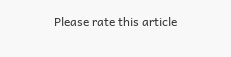Please rate this article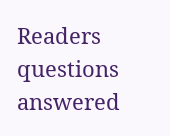Readers questions answered